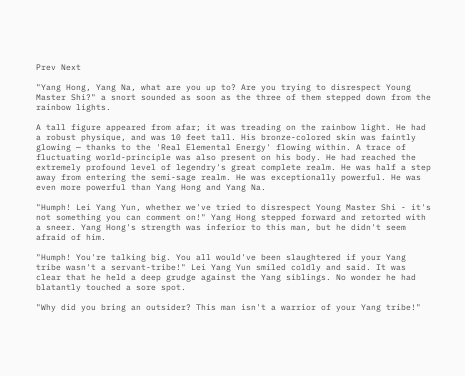Prev Next

"Yang Hong, Yang Na, what are you up to? Are you trying to disrespect Young Master Shi?" a snort sounded as soon as the three of them stepped down from the rainbow lights.

A tall figure appeared from afar; it was treading on the rainbow light. He had a robust physique, and was 10 feet tall. His bronze-colored skin was faintly glowing — thanks to the 'Real Elemental Energy' flowing within. A trace of fluctuating world-principle was also present on his body. He had reached the extremely profound level of legendry's great complete realm. He was half a step away from entering the semi-sage realm. He was exceptionally powerful. He was even more powerful than Yang Hong and Yang Na.

"Humph! Lei Yang Yun, whether we've tried to disrespect Young Master Shi - it's not something you can comment on!" Yang Hong stepped forward and retorted with a sneer. Yang Hong's strength was inferior to this man, but he didn't seem afraid of him.

"Humph! You're talking big. You all would've been slaughtered if your Yang tribe wasn't a servant-tribe!" Lei Yang Yun smiled coldly and said. It was clear that he held a deep grudge against the Yang siblings. No wonder he had blatantly touched a sore spot.

"Why did you bring an outsider? This man isn't a warrior of your Yang tribe!"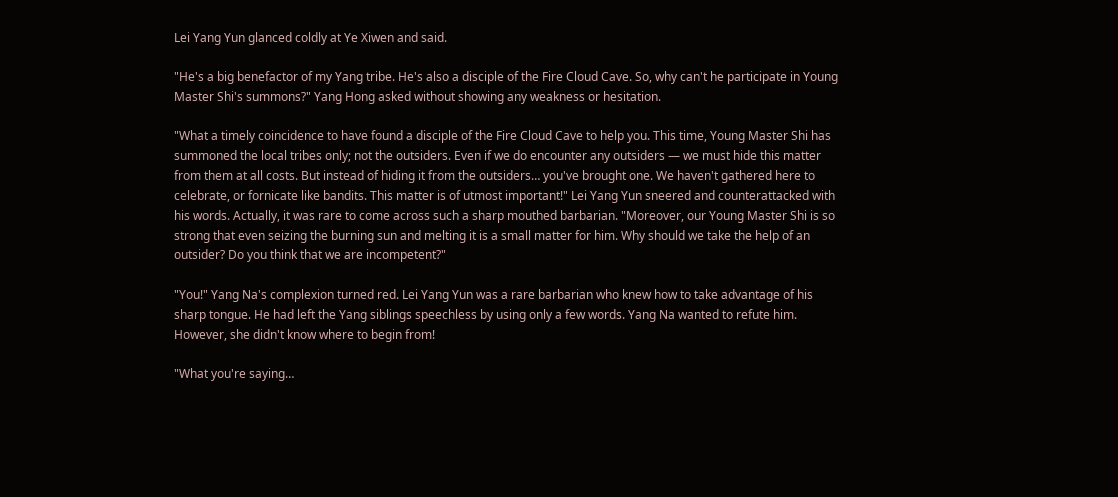Lei Yang Yun glanced coldly at Ye Xiwen and said.

"He's a big benefactor of my Yang tribe. He's also a disciple of the Fire Cloud Cave. So, why can't he participate in Young Master Shi's summons?" Yang Hong asked without showing any weakness or hesitation.

"What a timely coincidence to have found a disciple of the Fire Cloud Cave to help you. This time, Young Master Shi has summoned the local tribes only; not the outsiders. Even if we do encounter any outsiders — we must hide this matter from them at all costs. But instead of hiding it from the outsiders… you've brought one. We haven't gathered here to celebrate, or fornicate like bandits. This matter is of utmost important!" Lei Yang Yun sneered and counterattacked with his words. Actually, it was rare to come across such a sharp mouthed barbarian. "Moreover, our Young Master Shi is so strong that even seizing the burning sun and melting it is a small matter for him. Why should we take the help of an outsider? Do you think that we are incompetent?"

"You!" Yang Na's complexion turned red. Lei Yang Yun was a rare barbarian who knew how to take advantage of his sharp tongue. He had left the Yang siblings speechless by using only a few words. Yang Na wanted to refute him. However, she didn't know where to begin from!

"What you're saying…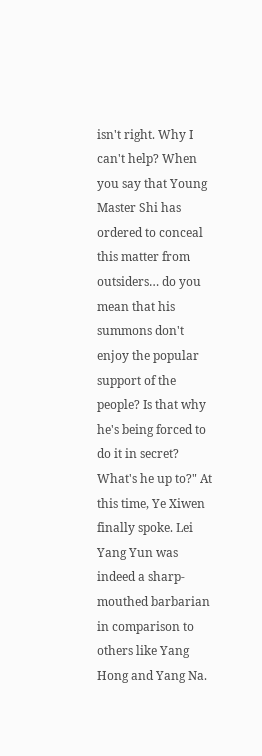isn't right. Why I can't help? When you say that Young Master Shi has ordered to conceal this matter from outsiders… do you mean that his summons don't enjoy the popular support of the people? Is that why he's being forced to do it in secret? What's he up to?" At this time, Ye Xiwen finally spoke. Lei Yang Yun was indeed a sharp-mouthed barbarian in comparison to others like Yang Hong and Yang Na.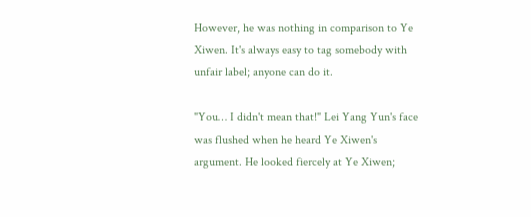However, he was nothing in comparison to Ye Xiwen. It's always easy to tag somebody with unfair label; anyone can do it.

"You… I didn't mean that!" Lei Yang Yun's face was flushed when he heard Ye Xiwen's argument. He looked fiercely at Ye Xiwen;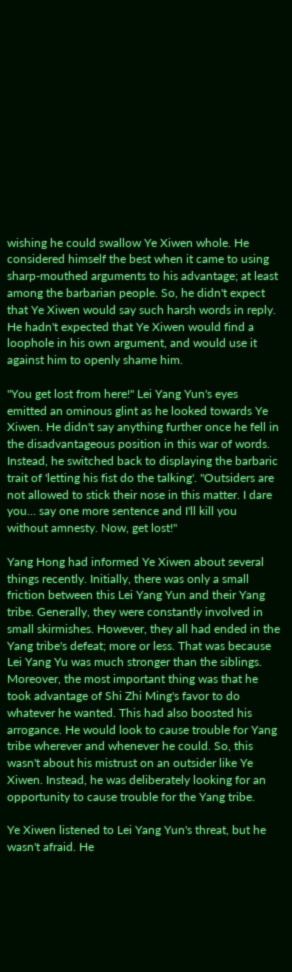wishing he could swallow Ye Xiwen whole. He considered himself the best when it came to using sharp-mouthed arguments to his advantage; at least among the barbarian people. So, he didn't expect that Ye Xiwen would say such harsh words in reply. He hadn't expected that Ye Xiwen would find a loophole in his own argument, and would use it against him to openly shame him.

"You get lost from here!" Lei Yang Yun's eyes emitted an ominous glint as he looked towards Ye Xiwen. He didn't say anything further once he fell in the disadvantageous position in this war of words. Instead, he switched back to displaying the barbaric trait of 'letting his fist do the talking'. "Outsiders are not allowed to stick their nose in this matter. I dare you… say one more sentence and I'll kill you without amnesty. Now, get lost!"

Yang Hong had informed Ye Xiwen about several things recently. Initially, there was only a small friction between this Lei Yang Yun and their Yang tribe. Generally, they were constantly involved in small skirmishes. However, they all had ended in the Yang tribe's defeat; more or less. That was because Lei Yang Yu was much stronger than the siblings. Moreover, the most important thing was that he took advantage of Shi Zhi Ming's favor to do whatever he wanted. This had also boosted his arrogance. He would look to cause trouble for Yang tribe wherever and whenever he could. So, this wasn't about his mistrust on an outsider like Ye Xiwen. Instead, he was deliberately looking for an opportunity to cause trouble for the Yang tribe.

Ye Xiwen listened to Lei Yang Yun's threat, but he wasn't afraid. He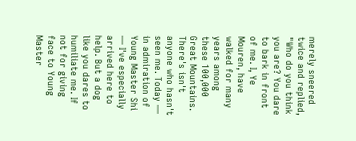merely sneered twice and replied, "Who do you think you are? You dare to bark in front of me. I, Ye Mouren, have walked for many years among these 100,000 Great Mountains. There's isn't anyone who hasn't seen me. Today — in admiration of Young Master Shi — I've especially arrived here to help. But a dog like you dares to humiliate me. If not for giving face to Young Master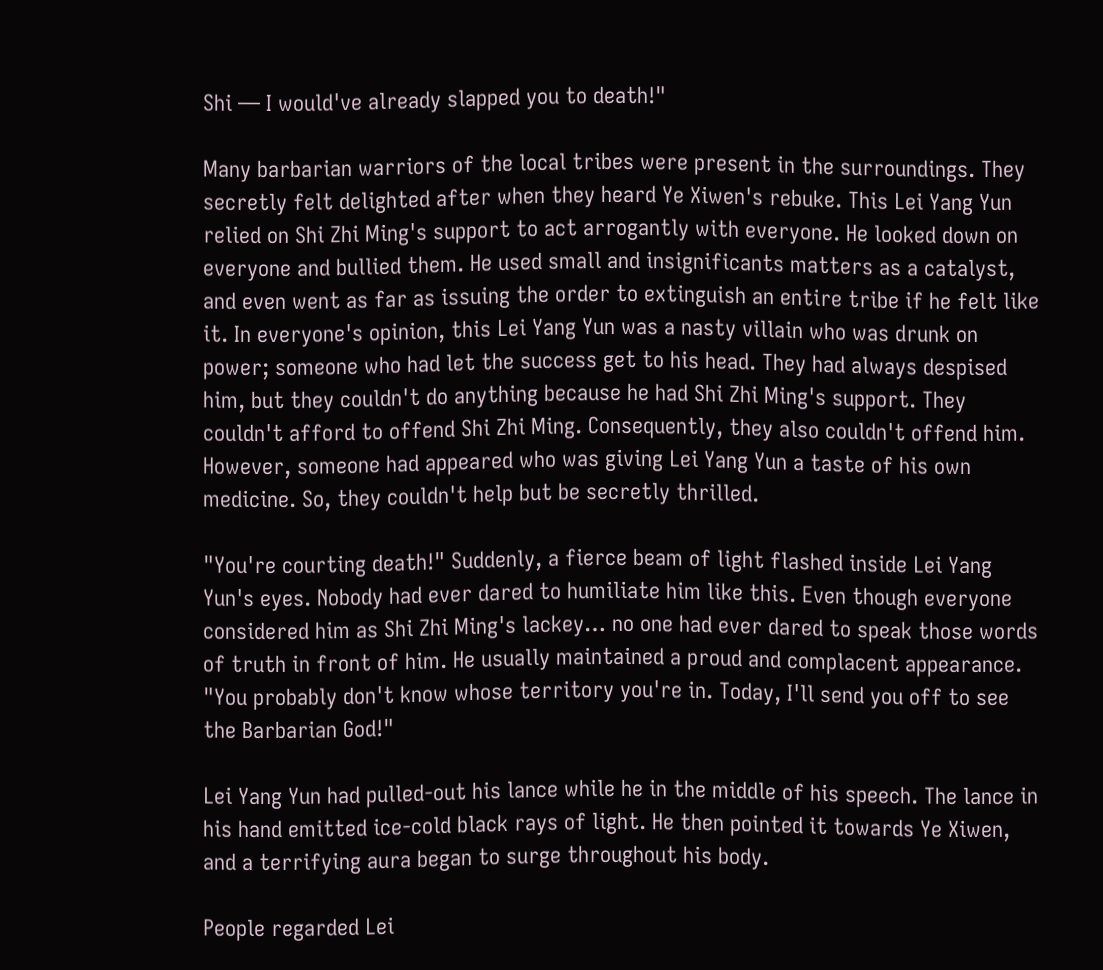Shi — I would've already slapped you to death!"

Many barbarian warriors of the local tribes were present in the surroundings. They secretly felt delighted after when they heard Ye Xiwen's rebuke. This Lei Yang Yun relied on Shi Zhi Ming's support to act arrogantly with everyone. He looked down on everyone and bullied them. He used small and insignificants matters as a catalyst, and even went as far as issuing the order to extinguish an entire tribe if he felt like it. In everyone's opinion, this Lei Yang Yun was a nasty villain who was drunk on power; someone who had let the success get to his head. They had always despised him, but they couldn't do anything because he had Shi Zhi Ming's support. They couldn't afford to offend Shi Zhi Ming. Consequently, they also couldn't offend him. However, someone had appeared who was giving Lei Yang Yun a taste of his own medicine. So, they couldn't help but be secretly thrilled.

"You're courting death!" Suddenly, a fierce beam of light flashed inside Lei Yang Yun's eyes. Nobody had ever dared to humiliate him like this. Even though everyone considered him as Shi Zhi Ming's lackey… no one had ever dared to speak those words of truth in front of him. He usually maintained a proud and complacent appearance. "You probably don't know whose territory you're in. Today, I'll send you off to see the Barbarian God!"

Lei Yang Yun had pulled-out his lance while he in the middle of his speech. The lance in his hand emitted ice-cold black rays of light. He then pointed it towards Ye Xiwen, and a terrifying aura began to surge throughout his body.

People regarded Lei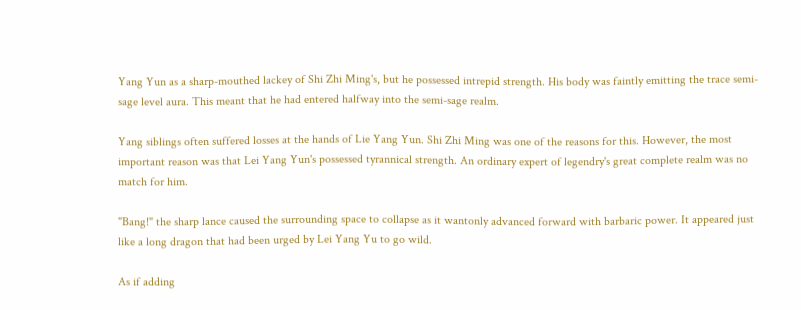Yang Yun as a sharp-mouthed lackey of Shi Zhi Ming's, but he possessed intrepid strength. His body was faintly emitting the trace semi-sage level aura. This meant that he had entered halfway into the semi-sage realm.

Yang siblings often suffered losses at the hands of Lie Yang Yun. Shi Zhi Ming was one of the reasons for this. However, the most important reason was that Lei Yang Yun's possessed tyrannical strength. An ordinary expert of legendry's great complete realm was no match for him.

"Bang!" the sharp lance caused the surrounding space to collapse as it wantonly advanced forward with barbaric power. It appeared just like a long dragon that had been urged by Lei Yang Yu to go wild.

As if adding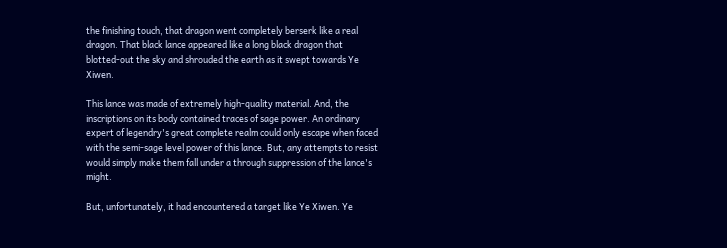the finishing touch, that dragon went completely berserk like a real dragon. That black lance appeared like a long black dragon that blotted-out the sky and shrouded the earth as it swept towards Ye Xiwen.

This lance was made of extremely high-quality material. And, the inscriptions on its body contained traces of sage power. An ordinary expert of legendry's great complete realm could only escape when faced with the semi-sage level power of this lance. But, any attempts to resist would simply make them fall under a through suppression of the lance's might.

But, unfortunately, it had encountered a target like Ye Xiwen. Ye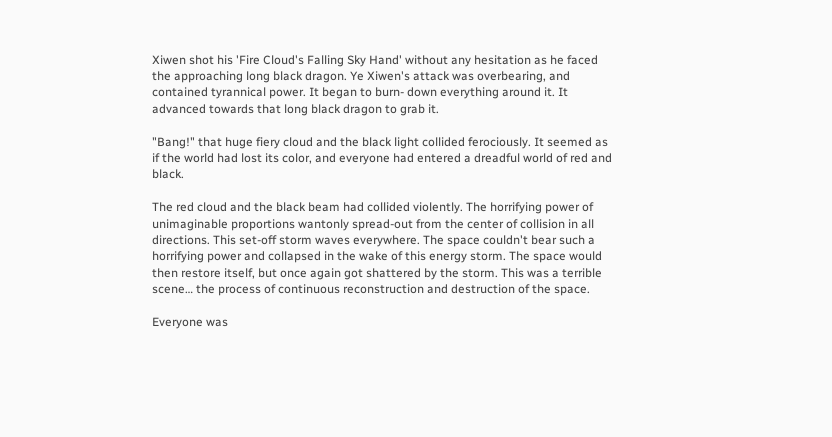Xiwen shot his 'Fire Cloud's Falling Sky Hand' without any hesitation as he faced the approaching long black dragon. Ye Xiwen's attack was overbearing, and contained tyrannical power. It began to burn- down everything around it. It advanced towards that long black dragon to grab it.

"Bang!" that huge fiery cloud and the black light collided ferociously. It seemed as if the world had lost its color, and everyone had entered a dreadful world of red and black.

The red cloud and the black beam had collided violently. The horrifying power of unimaginable proportions wantonly spread-out from the center of collision in all directions. This set-off storm waves everywhere. The space couldn't bear such a horrifying power and collapsed in the wake of this energy storm. The space would then restore itself, but once again got shattered by the storm. This was a terrible scene… the process of continuous reconstruction and destruction of the space.

Everyone was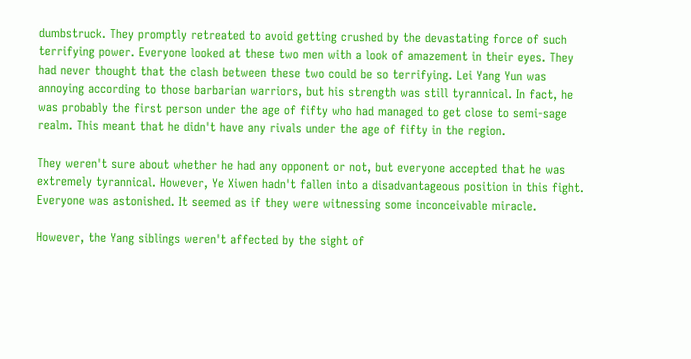dumbstruck. They promptly retreated to avoid getting crushed by the devastating force of such terrifying power. Everyone looked at these two men with a look of amazement in their eyes. They had never thought that the clash between these two could be so terrifying. Lei Yang Yun was annoying according to those barbarian warriors, but his strength was still tyrannical. In fact, he was probably the first person under the age of fifty who had managed to get close to semi-sage realm. This meant that he didn't have any rivals under the age of fifty in the region.

They weren't sure about whether he had any opponent or not, but everyone accepted that he was extremely tyrannical. However, Ye Xiwen hadn't fallen into a disadvantageous position in this fight. Everyone was astonished. It seemed as if they were witnessing some inconceivable miracle.

However, the Yang siblings weren't affected by the sight of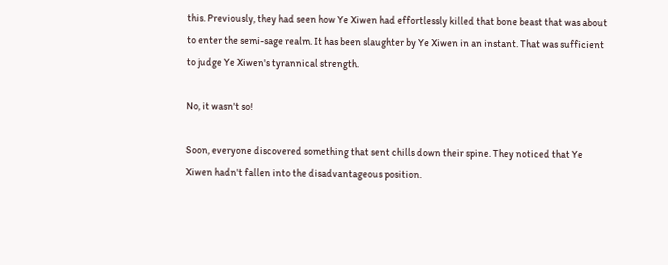this. Previously, they had seen how Ye Xiwen had effortlessly killed that bone beast that was about to enter the semi-sage realm. It has been slaughter by Ye Xiwen in an instant. That was sufficient to judge Ye Xiwen's tyrannical strength.

No, it wasn't so!

Soon, everyone discovered something that sent chills down their spine. They noticed that Ye Xiwen hadn't fallen into the disadvantageous position.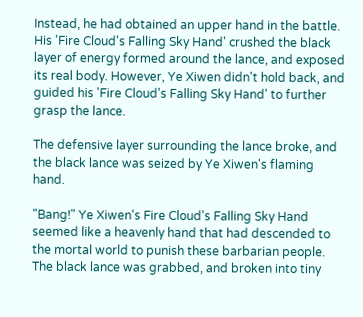Instead, he had obtained an upper hand in the battle. His 'Fire Cloud's Falling Sky Hand' crushed the black layer of energy formed around the lance, and exposed its real body. However, Ye Xiwen didn't hold back, and guided his 'Fire Cloud's Falling Sky Hand' to further grasp the lance.

The defensive layer surrounding the lance broke, and the black lance was seized by Ye Xiwen's flaming hand.

"Bang!" Ye Xiwen's Fire Cloud's Falling Sky Hand seemed like a heavenly hand that had descended to the mortal world to punish these barbarian people. The black lance was grabbed, and broken into tiny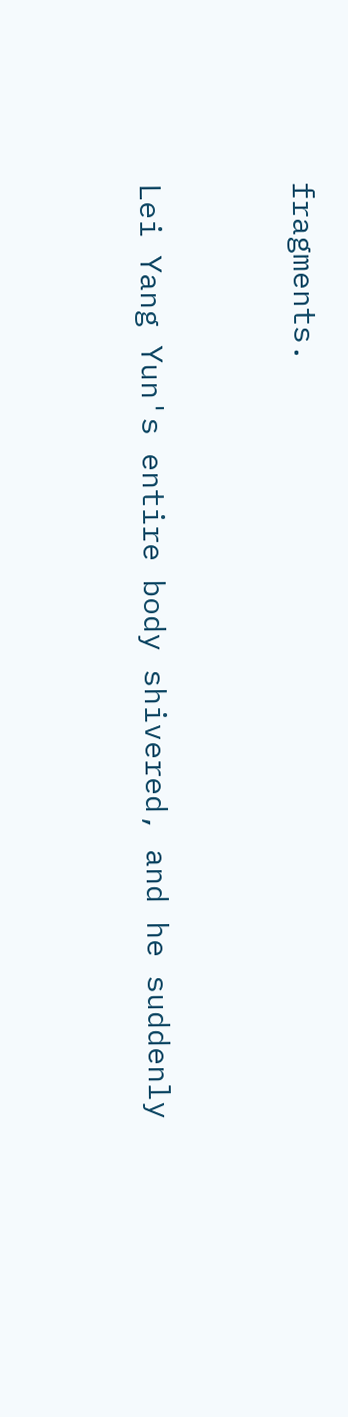fragments.


Lei Yang Yun's entire body shivered, and he suddenly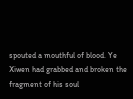spouted a mouthful of blood. Ye Xiwen had grabbed and broken the fragment of his soul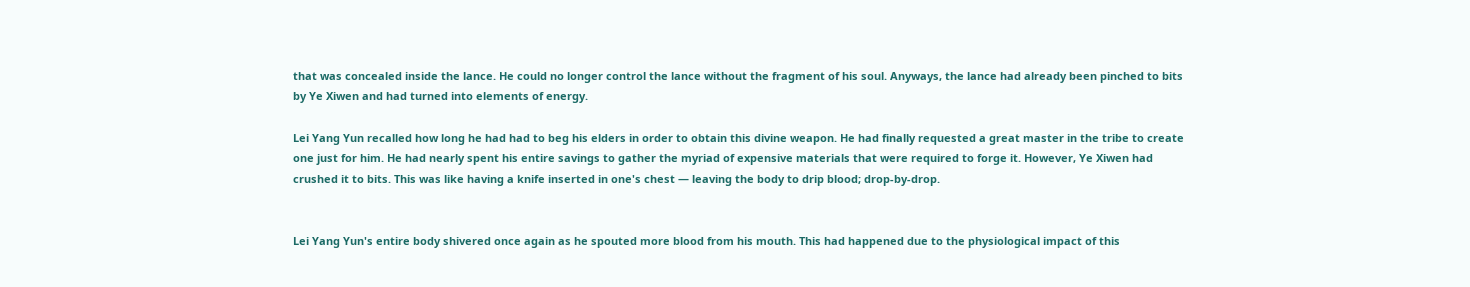that was concealed inside the lance. He could no longer control the lance without the fragment of his soul. Anyways, the lance had already been pinched to bits by Ye Xiwen and had turned into elements of energy.

Lei Yang Yun recalled how long he had had to beg his elders in order to obtain this divine weapon. He had finally requested a great master in the tribe to create one just for him. He had nearly spent his entire savings to gather the myriad of expensive materials that were required to forge it. However, Ye Xiwen had crushed it to bits. This was like having a knife inserted in one's chest — leaving the body to drip blood; drop-by-drop.


Lei Yang Yun's entire body shivered once again as he spouted more blood from his mouth. This had happened due to the physiological impact of this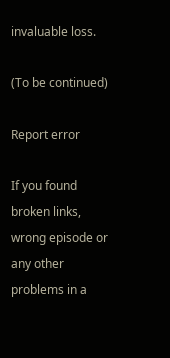invaluable loss.

(To be continued)

Report error

If you found broken links, wrong episode or any other problems in a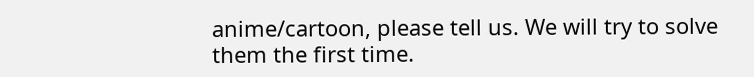anime/cartoon, please tell us. We will try to solve them the first time.